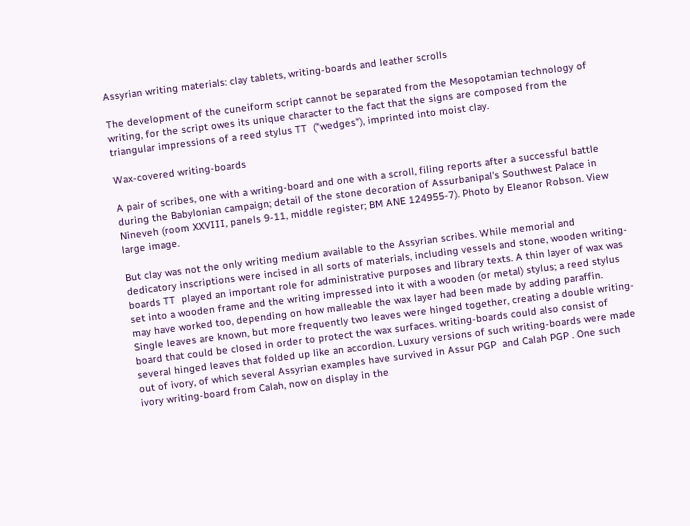Assyrian writing materials: clay tablets, writing-boards and leather scrolls

The development of the cuneiform script cannot be separated from the Mesopotamian technology of writing, for the script owes its unique character to the fact that the signs are composed from the triangular impressions of a reed stylus TT  ("wedges"), imprinted into moist clay.

Wax-covered writing-boards

A pair of scribes, one with a writing-board and one with a scroll, filing reports after a successful battle during the Babylonian campaign; detail of the stone decoration of Assurbanipal's Southwest Palace in Nineveh (room XXVIII, panels 9-11, middle register; BM ANE 124955-7). Photo by Eleanor Robson. View large image.

But clay was not the only writing medium available to the Assyrian scribes. While memorial and dedicatory inscriptions were incised in all sorts of materials, including vessels and stone, wooden writing-boards TT  played an important role for administrative purposes and library texts. A thin layer of wax was set into a wooden frame and the writing impressed into it with a wooden (or metal) stylus; a reed stylus may have worked too, depending on how malleable the wax layer had been made by adding paraffin. Single leaves are known, but more frequently two leaves were hinged together, creating a double writing-board that could be closed in order to protect the wax surfaces. writing-boards could also consist of several hinged leaves that folded up like an accordion. Luxury versions of such writing-boards were made out of ivory, of which several Assyrian examples have survived in Assur PGP  and Calah PGP . One such ivory writing-board from Calah, now on display in the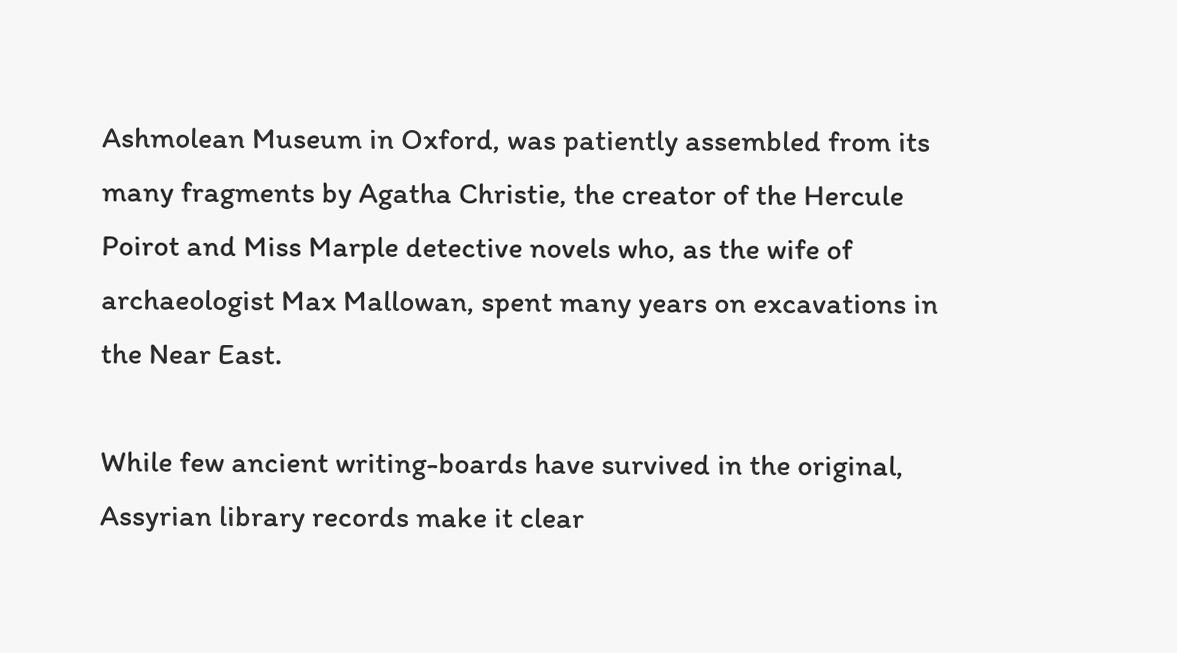Ashmolean Museum in Oxford, was patiently assembled from its many fragments by Agatha Christie, the creator of the Hercule Poirot and Miss Marple detective novels who, as the wife of archaeologist Max Mallowan, spent many years on excavations in the Near East.

While few ancient writing-boards have survived in the original, Assyrian library records make it clear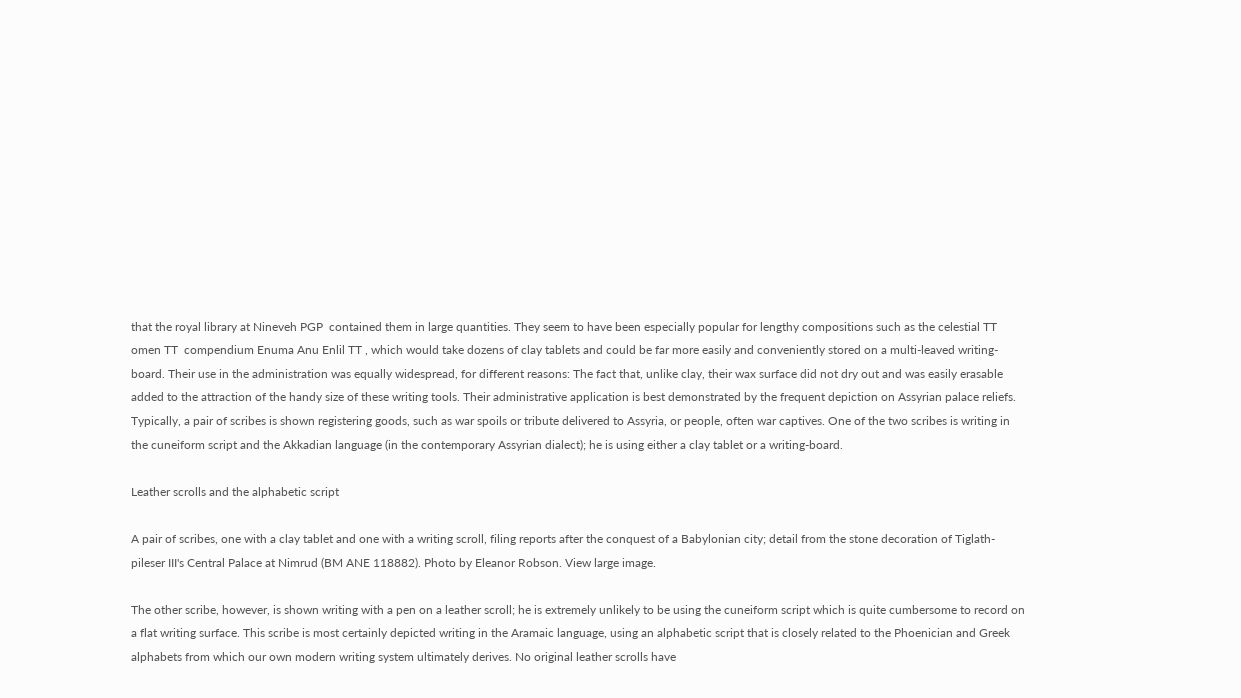that the royal library at Nineveh PGP  contained them in large quantities. They seem to have been especially popular for lengthy compositions such as the celestial TT  omen TT  compendium Enuma Anu Enlil TT , which would take dozens of clay tablets and could be far more easily and conveniently stored on a multi-leaved writing-board. Their use in the administration was equally widespread, for different reasons: The fact that, unlike clay, their wax surface did not dry out and was easily erasable added to the attraction of the handy size of these writing tools. Their administrative application is best demonstrated by the frequent depiction on Assyrian palace reliefs. Typically, a pair of scribes is shown registering goods, such as war spoils or tribute delivered to Assyria, or people, often war captives. One of the two scribes is writing in the cuneiform script and the Akkadian language (in the contemporary Assyrian dialect); he is using either a clay tablet or a writing-board.

Leather scrolls and the alphabetic script

A pair of scribes, one with a clay tablet and one with a writing scroll, filing reports after the conquest of a Babylonian city; detail from the stone decoration of Tiglath-pileser III's Central Palace at Nimrud (BM ANE 118882). Photo by Eleanor Robson. View large image.

The other scribe, however, is shown writing with a pen on a leather scroll; he is extremely unlikely to be using the cuneiform script which is quite cumbersome to record on a flat writing surface. This scribe is most certainly depicted writing in the Aramaic language, using an alphabetic script that is closely related to the Phoenician and Greek alphabets from which our own modern writing system ultimately derives. No original leather scrolls have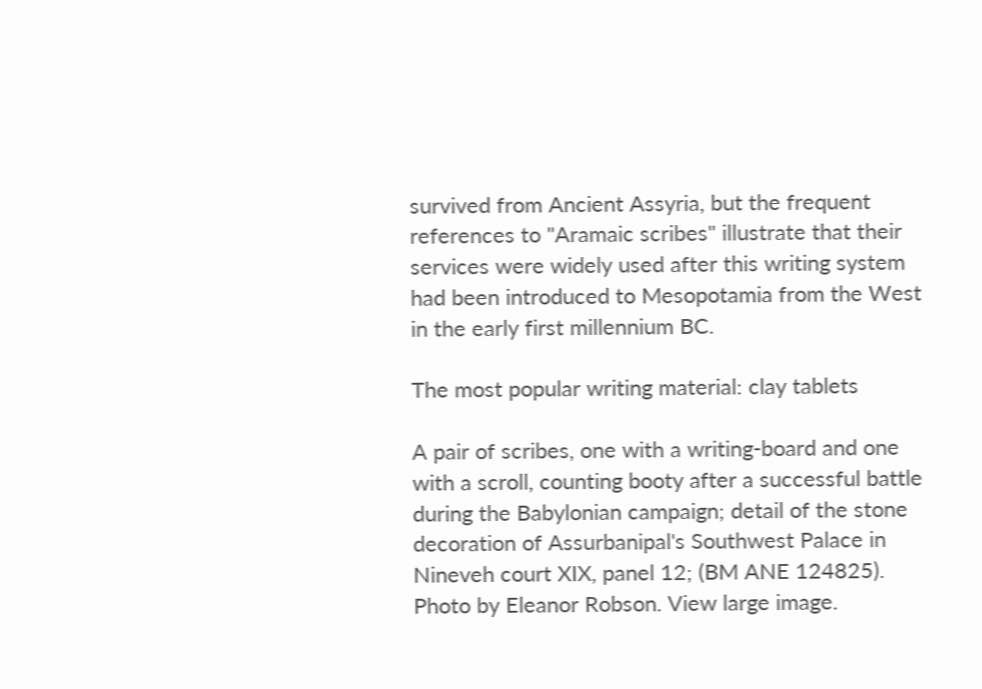survived from Ancient Assyria, but the frequent references to "Aramaic scribes" illustrate that their services were widely used after this writing system had been introduced to Mesopotamia from the West in the early first millennium BC.

The most popular writing material: clay tablets

A pair of scribes, one with a writing-board and one with a scroll, counting booty after a successful battle during the Babylonian campaign; detail of the stone decoration of Assurbanipal's Southwest Palace in Nineveh court XIX, panel 12; (BM ANE 124825). Photo by Eleanor Robson. View large image.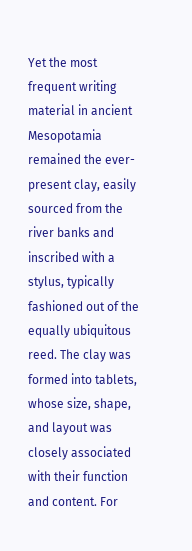Yet the most frequent writing material in ancient Mesopotamia remained the ever-present clay, easily sourced from the river banks and inscribed with a stylus, typically fashioned out of the equally ubiquitous reed. The clay was formed into tablets, whose size, shape, and layout was closely associated with their function and content. For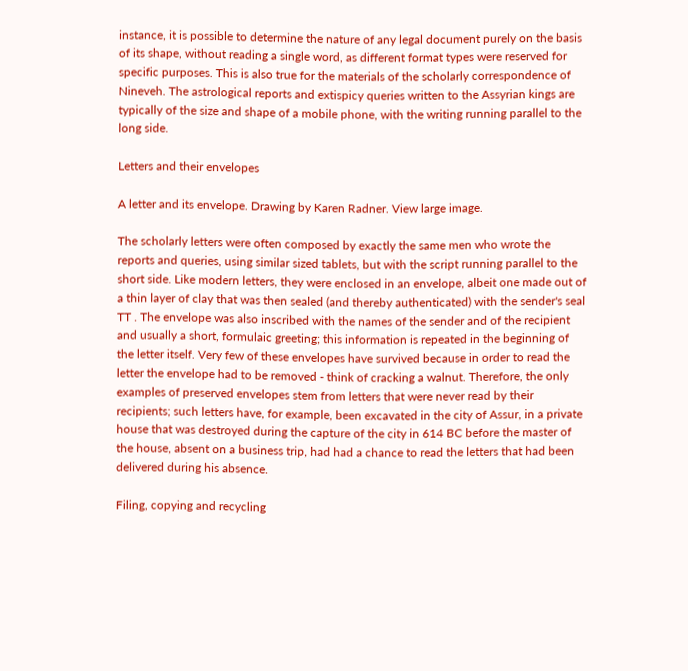instance, it is possible to determine the nature of any legal document purely on the basis of its shape, without reading a single word, as different format types were reserved for specific purposes. This is also true for the materials of the scholarly correspondence of Nineveh. The astrological reports and extispicy queries written to the Assyrian kings are typically of the size and shape of a mobile phone, with the writing running parallel to the long side.

Letters and their envelopes

A letter and its envelope. Drawing by Karen Radner. View large image.

The scholarly letters were often composed by exactly the same men who wrote the reports and queries, using similar sized tablets, but with the script running parallel to the short side. Like modern letters, they were enclosed in an envelope, albeit one made out of a thin layer of clay that was then sealed (and thereby authenticated) with the sender's seal TT . The envelope was also inscribed with the names of the sender and of the recipient and usually a short, formulaic greeting; this information is repeated in the beginning of the letter itself. Very few of these envelopes have survived because in order to read the letter the envelope had to be removed - think of cracking a walnut. Therefore, the only examples of preserved envelopes stem from letters that were never read by their recipients; such letters have, for example, been excavated in the city of Assur, in a private house that was destroyed during the capture of the city in 614 BC before the master of the house, absent on a business trip, had had a chance to read the letters that had been delivered during his absence.

Filing, copying and recycling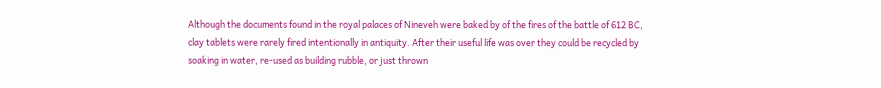Although the documents found in the royal palaces of Nineveh were baked by of the fires of the battle of 612 BC, clay tablets were rarely fired intentionally in antiquity. After their useful life was over they could be recycled by soaking in water, re-used as building rubble, or just thrown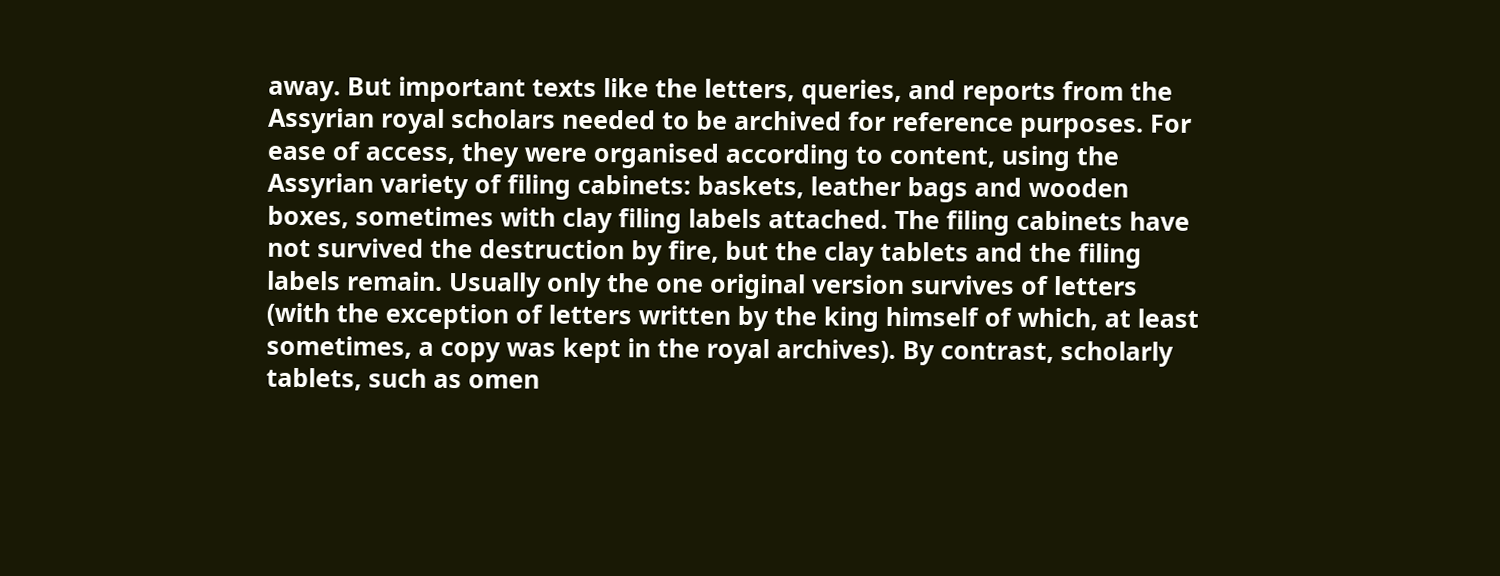away. But important texts like the letters, queries, and reports from the Assyrian royal scholars needed to be archived for reference purposes. For ease of access, they were organised according to content, using the Assyrian variety of filing cabinets: baskets, leather bags and wooden boxes, sometimes with clay filing labels attached. The filing cabinets have not survived the destruction by fire, but the clay tablets and the filing labels remain. Usually only the one original version survives of letters (with the exception of letters written by the king himself of which, at least sometimes, a copy was kept in the royal archives). By contrast, scholarly tablets, such as omen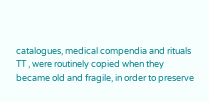catalogues, medical compendia and rituals TT , were routinely copied when they became old and fragile, in order to preserve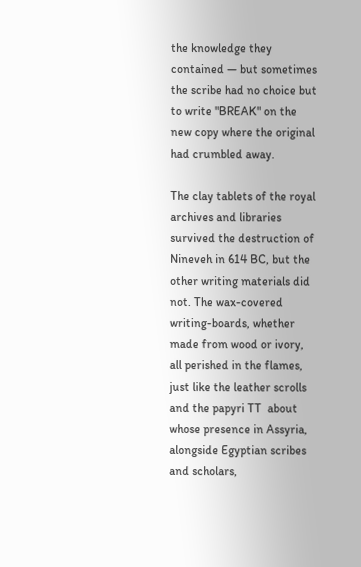the knowledge they contained — but sometimes the scribe had no choice but to write "BREAK" on the new copy where the original had crumbled away.

The clay tablets of the royal archives and libraries survived the destruction of Nineveh in 614 BC, but the other writing materials did not. The wax-covered writing-boards, whether made from wood or ivory, all perished in the flames, just like the leather scrolls and the papyri TT  about whose presence in Assyria, alongside Egyptian scribes and scholars,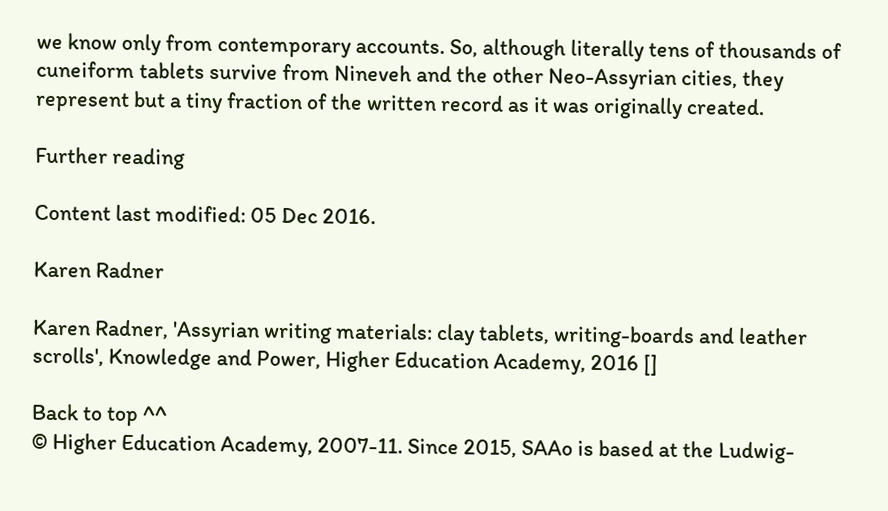we know only from contemporary accounts. So, although literally tens of thousands of cuneiform tablets survive from Nineveh and the other Neo-Assyrian cities, they represent but a tiny fraction of the written record as it was originally created.

Further reading

Content last modified: 05 Dec 2016.

Karen Radner

Karen Radner, 'Assyrian writing materials: clay tablets, writing-boards and leather scrolls', Knowledge and Power, Higher Education Academy, 2016 []

Back to top ^^
© Higher Education Academy, 2007-11. Since 2015, SAAo is based at the Ludwig-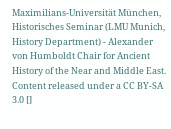Maximilians-Universität München, Historisches Seminar (LMU Munich, History Department) - Alexander von Humboldt Chair for Ancient History of the Near and Middle East. Content released under a CC BY-SA 3.0 []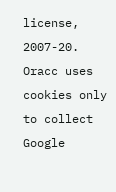license, 2007-20.
Oracc uses cookies only to collect Google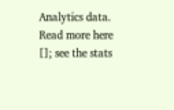Analytics data. Read more here []; see the stats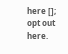here []; opt out here.